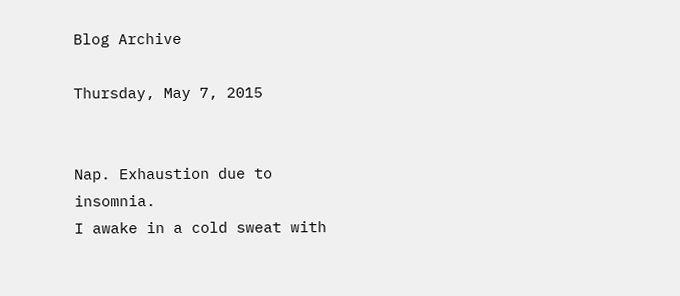Blog Archive

Thursday, May 7, 2015


Nap. Exhaustion due to insomnia.
I awake in a cold sweat with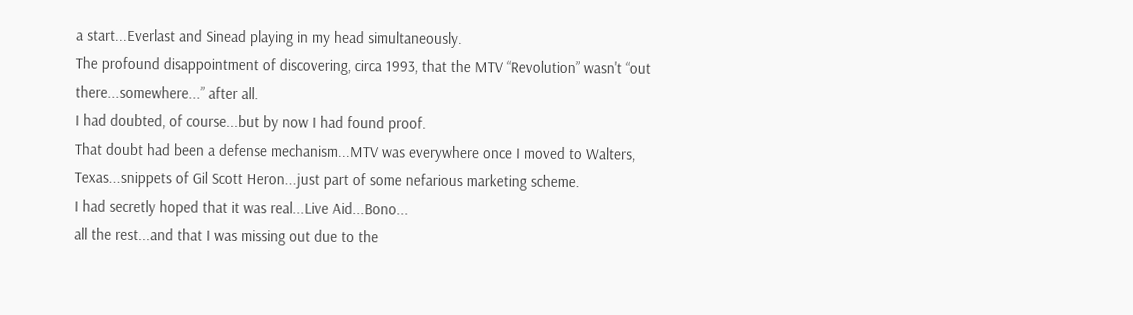a start...Everlast and Sinead playing in my head simultaneously.
The profound disappointment of discovering, circa 1993, that the MTV “Revolution” wasn't “out there...somewhere...” after all.
I had doubted, of course...but by now I had found proof.
That doubt had been a defense mechanism...MTV was everywhere once I moved to Walters, Texas...snippets of Gil Scott Heron...just part of some nefarious marketing scheme.
I had secretly hoped that it was real...Live Aid...Bono...
all the rest...and that I was missing out due to the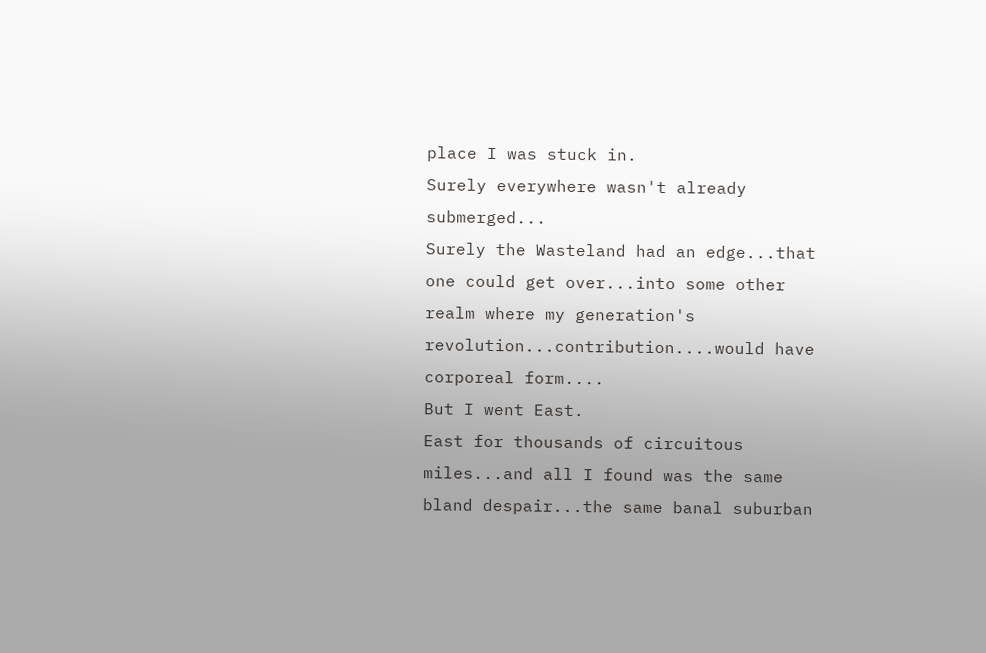place I was stuck in.
Surely everywhere wasn't already submerged...
Surely the Wasteland had an edge...that one could get over...into some other realm where my generation's revolution...contribution....would have corporeal form....
But I went East.
East for thousands of circuitous miles...and all I found was the same bland despair...the same banal suburban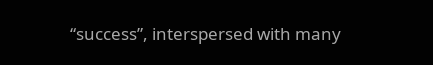“success”, interspersed with many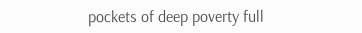pockets of deep poverty full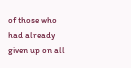of those who had already given up on all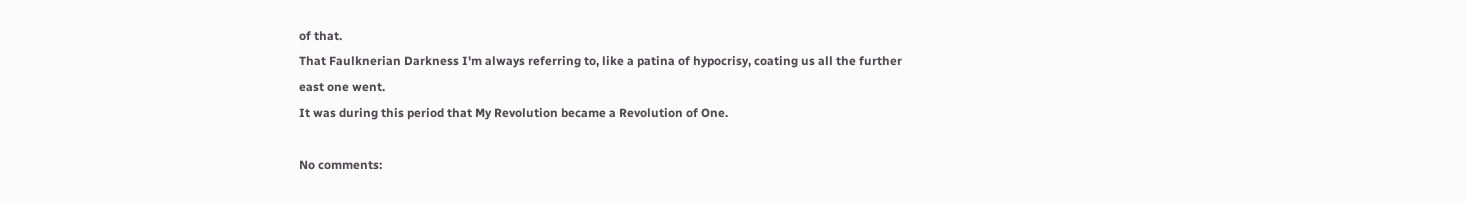of that.
That Faulknerian Darkness I'm always referring to, like a patina of hypocrisy, coating us all the further east one went.
It was during this period that My Revolution became a Revolution of One.

No comments: